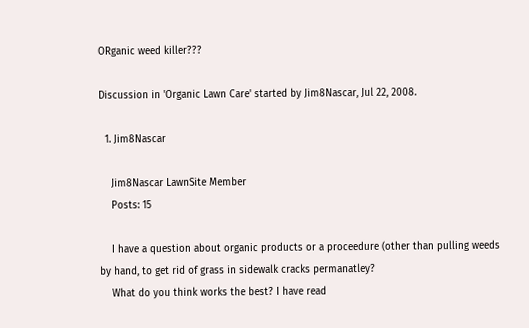ORganic weed killer???

Discussion in 'Organic Lawn Care' started by Jim8Nascar, Jul 22, 2008.

  1. Jim8Nascar

    Jim8Nascar LawnSite Member
    Posts: 15

    I have a question about organic products or a proceedure (other than pulling weeds by hand, to get rid of grass in sidewalk cracks permanatley?
    What do you think works the best? I have read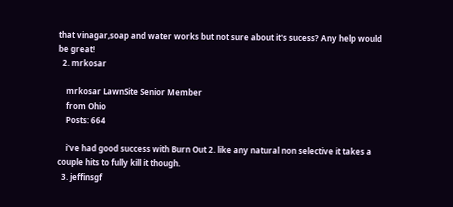that vinagar,soap and water works but not sure about it's sucess? Any help would be great!
  2. mrkosar

    mrkosar LawnSite Senior Member
    from Ohio
    Posts: 664

    i've had good success with Burn Out 2. like any natural non selective it takes a couple hits to fully kill it though.
  3. jeffinsgf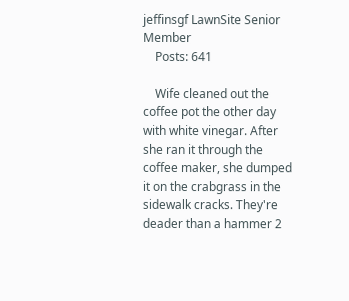jeffinsgf LawnSite Senior Member
    Posts: 641

    Wife cleaned out the coffee pot the other day with white vinegar. After she ran it through the coffee maker, she dumped it on the crabgrass in the sidewalk cracks. They're deader than a hammer 2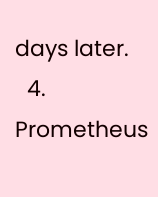days later.
  4. Prometheus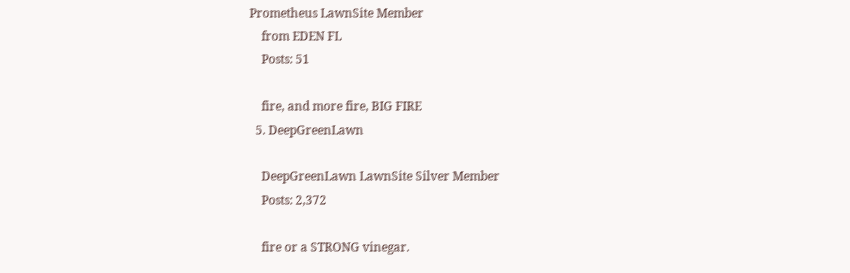Prometheus LawnSite Member
    from EDEN FL
    Posts: 51

    fire, and more fire, BIG FIRE
  5. DeepGreenLawn

    DeepGreenLawn LawnSite Silver Member
    Posts: 2,372

    fire or a STRONG vinegar.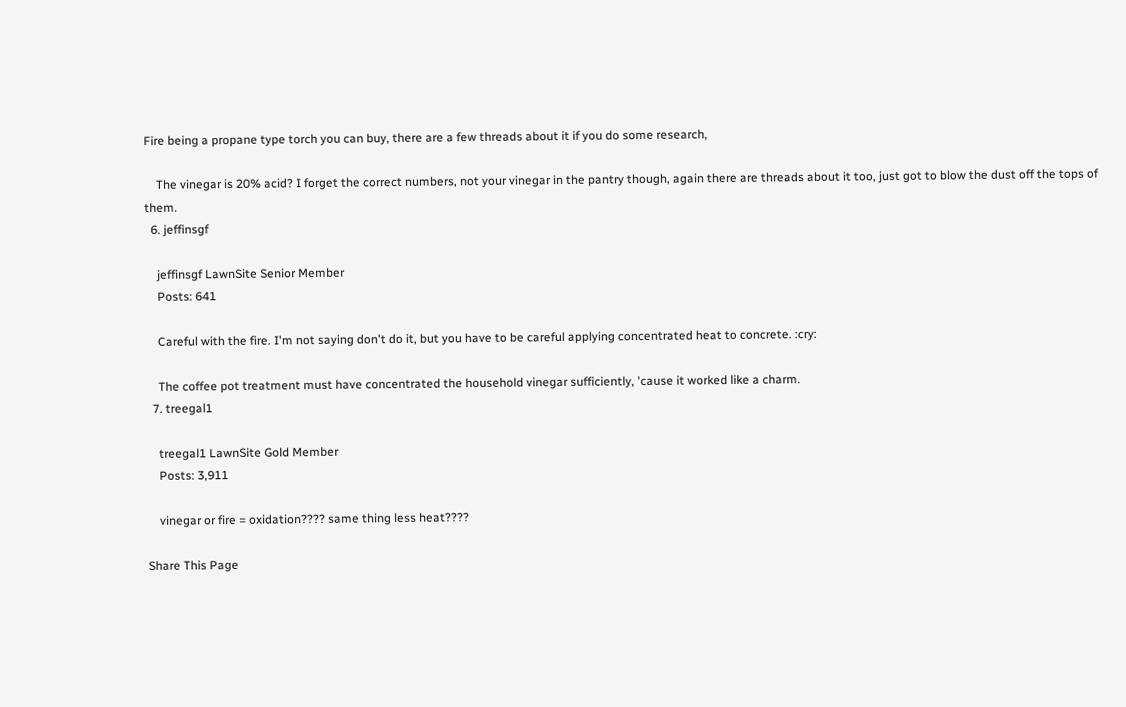Fire being a propane type torch you can buy, there are a few threads about it if you do some research,

    The vinegar is 20% acid? I forget the correct numbers, not your vinegar in the pantry though, again there are threads about it too, just got to blow the dust off the tops of them.
  6. jeffinsgf

    jeffinsgf LawnSite Senior Member
    Posts: 641

    Careful with the fire. I'm not saying don't do it, but you have to be careful applying concentrated heat to concrete. :cry:

    The coffee pot treatment must have concentrated the household vinegar sufficiently, 'cause it worked like a charm.
  7. treegal1

    treegal1 LawnSite Gold Member
    Posts: 3,911

    vinegar or fire = oxidation???? same thing less heat????

Share This Page